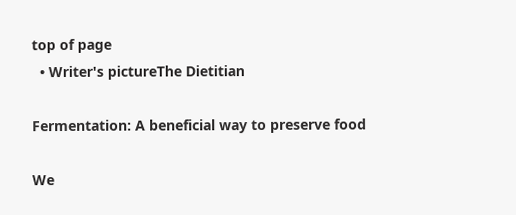top of page
  • Writer's pictureThe Dietitian

Fermentation: A beneficial way to preserve food

We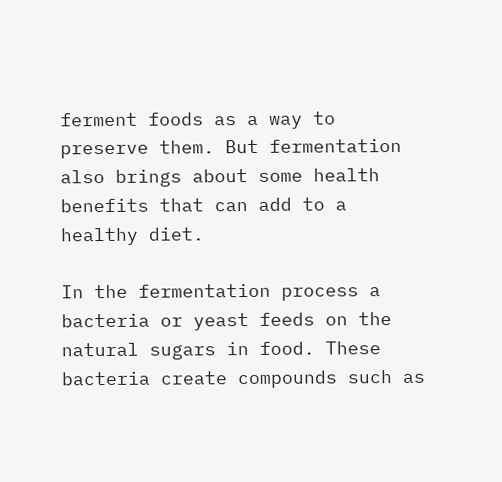ferment foods as a way to preserve them. But fermentation also brings about some health benefits that can add to a healthy diet.

In the fermentation process a bacteria or yeast feeds on the natural sugars in food. These bacteria create compounds such as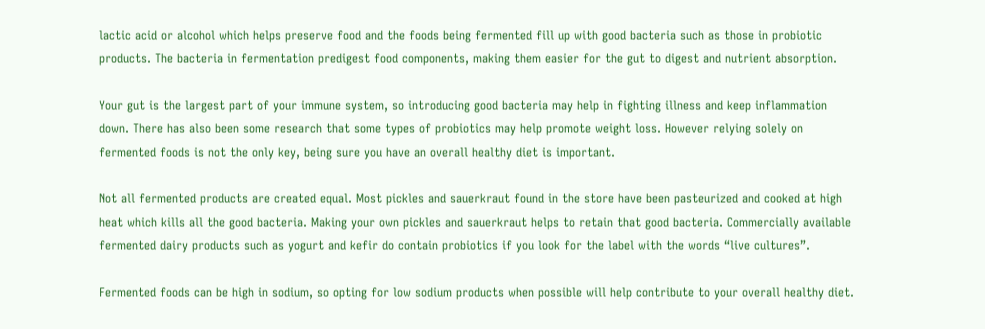lactic acid or alcohol which helps preserve food and the foods being fermented fill up with good bacteria such as those in probiotic products. The bacteria in fermentation predigest food components, making them easier for the gut to digest and nutrient absorption.

Your gut is the largest part of your immune system, so introducing good bacteria may help in fighting illness and keep inflammation down. There has also been some research that some types of probiotics may help promote weight loss. However relying solely on fermented foods is not the only key, being sure you have an overall healthy diet is important.

Not all fermented products are created equal. Most pickles and sauerkraut found in the store have been pasteurized and cooked at high heat which kills all the good bacteria. Making your own pickles and sauerkraut helps to retain that good bacteria. Commercially available fermented dairy products such as yogurt and kefir do contain probiotics if you look for the label with the words “live cultures”.

Fermented foods can be high in sodium, so opting for low sodium products when possible will help contribute to your overall healthy diet.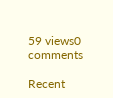59 views0 comments

Recent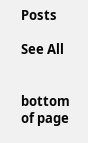Posts

See All


bottom of page